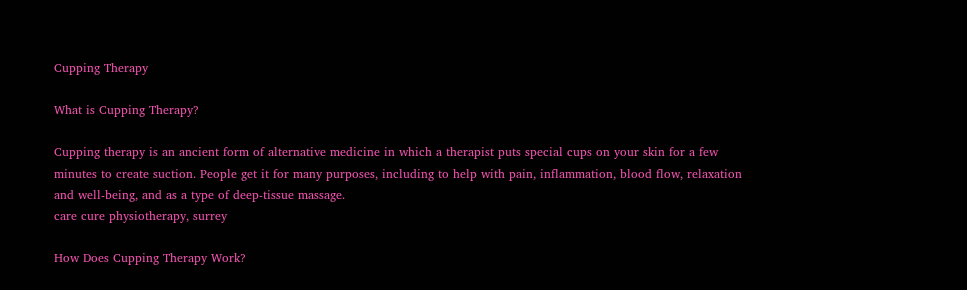Cupping Therapy

What is Cupping Therapy?

Cupping therapy is an ancient form of alternative medicine in which a therapist puts special cups on your skin for a few minutes to create suction. People get it for many purposes, including to help with pain, inflammation, blood flow, relaxation and well-being, and as a type of deep-tissue massage.
care cure physiotherapy, surrey

How Does Cupping Therapy Work?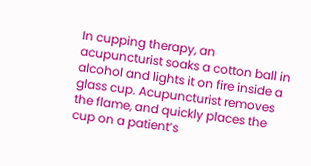In cupping therapy, an acupuncturist soaks a cotton ball in alcohol and lights it on fire inside a glass cup. Acupuncturist removes the flame, and quickly places the cup on a patient’s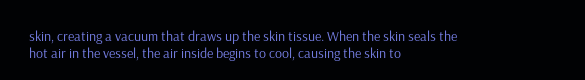skin, creating a vacuum that draws up the skin tissue. When the skin seals the hot air in the vessel, the air inside begins to cool, causing the skin to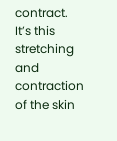contract. It’s this stretching and contraction of the skin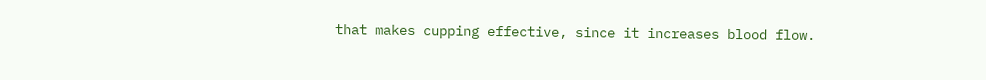that makes cupping effective, since it increases blood flow.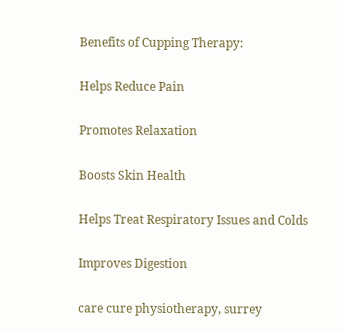Benefits of Cupping Therapy:

Helps Reduce Pain

Promotes Relaxation

Boosts Skin Health

Helps Treat Respiratory Issues and Colds

Improves Digestion

care cure physiotherapy, surrey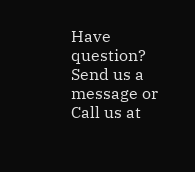Have question? Send us a message or Call us at